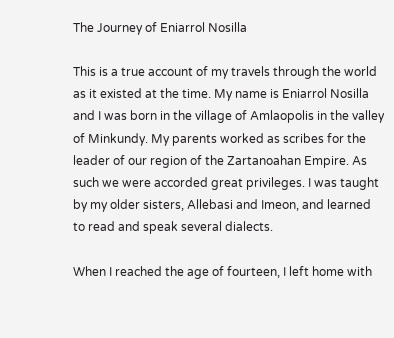The Journey of Eniarrol Nosilla

This is a true account of my travels through the world as it existed at the time. My name is Eniarrol Nosilla and I was born in the village of Amlaopolis in the valley of Minkundy. My parents worked as scribes for the leader of our region of the Zartanoahan Empire. As such we were accorded great privileges. I was taught by my older sisters, Allebasi and Imeon, and learned to read and speak several dialects.

When I reached the age of fourteen, I left home with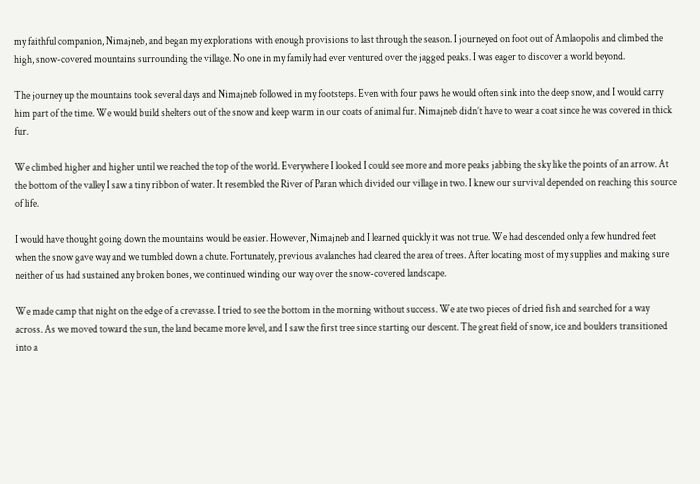my faithful companion, Nimajneb, and began my explorations with enough provisions to last through the season. I journeyed on foot out of Amlaopolis and climbed the high, snow-covered mountains surrounding the village. No one in my family had ever ventured over the jagged peaks. I was eager to discover a world beyond.

The journey up the mountains took several days and Nimajneb followed in my footsteps. Even with four paws he would often sink into the deep snow, and I would carry him part of the time. We would build shelters out of the snow and keep warm in our coats of animal fur. Nimajneb didn’t have to wear a coat since he was covered in thick fur.

We climbed higher and higher until we reached the top of the world. Everywhere I looked I could see more and more peaks jabbing the sky like the points of an arrow. At the bottom of the valley I saw a tiny ribbon of water. It resembled the River of Paran which divided our village in two. I knew our survival depended on reaching this source of life.

I would have thought going down the mountains would be easier. However, Nimajneb and I learned quickly it was not true. We had descended only a few hundred feet when the snow gave way and we tumbled down a chute. Fortunately, previous avalanches had cleared the area of trees. After locating most of my supplies and making sure neither of us had sustained any broken bones, we continued winding our way over the snow-covered landscape.

We made camp that night on the edge of a crevasse. I tried to see the bottom in the morning without success. We ate two pieces of dried fish and searched for a way across. As we moved toward the sun, the land became more level, and I saw the first tree since starting our descent. The great field of snow, ice and boulders transitioned into a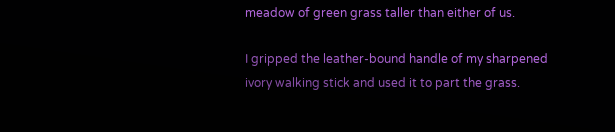meadow of green grass taller than either of us.

I gripped the leather-bound handle of my sharpened ivory walking stick and used it to part the grass.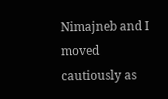Nimajneb and I moved cautiously as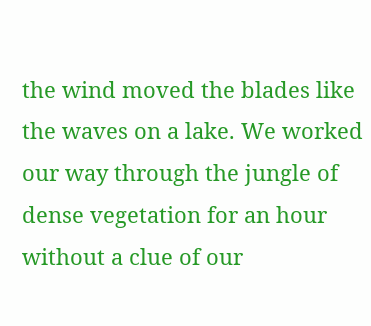the wind moved the blades like the waves on a lake. We worked our way through the jungle of dense vegetation for an hour without a clue of our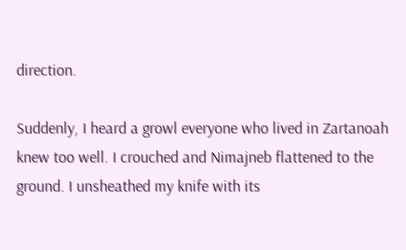direction.

Suddenly, I heard a growl everyone who lived in Zartanoah knew too well. I crouched and Nimajneb flattened to the ground. I unsheathed my knife with its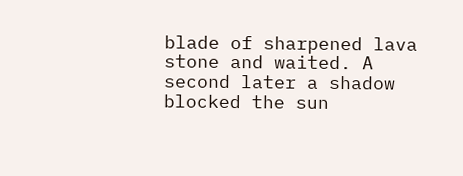blade of sharpened lava stone and waited. A second later a shadow blocked the sun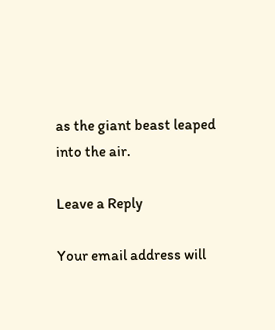as the giant beast leaped into the air.

Leave a Reply

Your email address will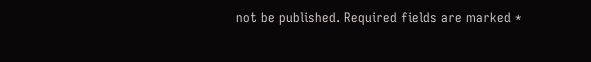not be published. Required fields are marked *